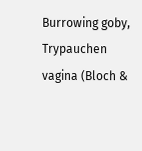Burrowing goby, Trypauchen vagina (Bloch &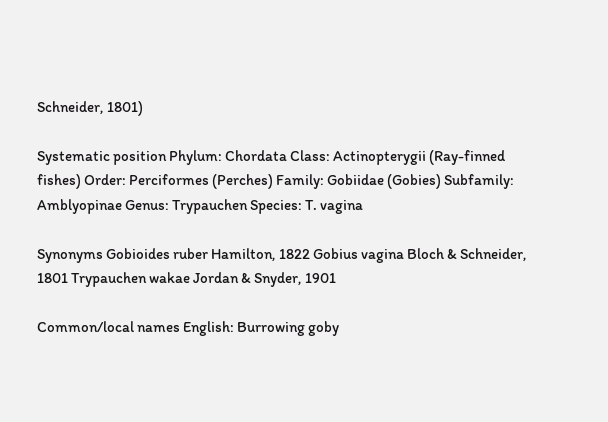Schneider, 1801)

Systematic position Phylum: Chordata Class: Actinopterygii (Ray-finned fishes) Order: Perciformes (Perches) Family: Gobiidae (Gobies) Subfamily: Amblyopinae Genus: Trypauchen Species: T. vagina

Synonyms Gobioides ruber Hamilton, 1822 Gobius vagina Bloch & Schneider, 1801 Trypauchen wakae Jordan & Snyder, 1901

Common/local names English: Burrowing goby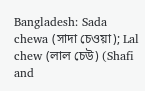Bangladesh: Sada chewa (সাদা চেওয়া); Lal chew (লাল চেউ) (Shafi and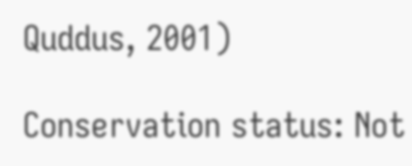Quddus, 2001)

Conservation status: Not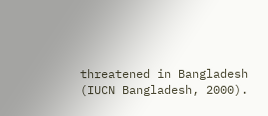threatened in Bangladesh (IUCN Bangladesh, 2000).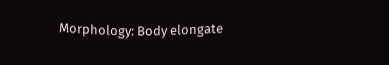Morphology: Body elongate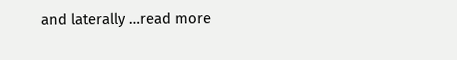and laterally …read more